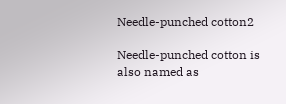Needle-punched cotton2

Needle-punched cotton is also named as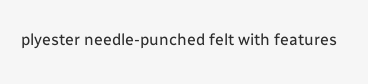plyester needle-punched felt with features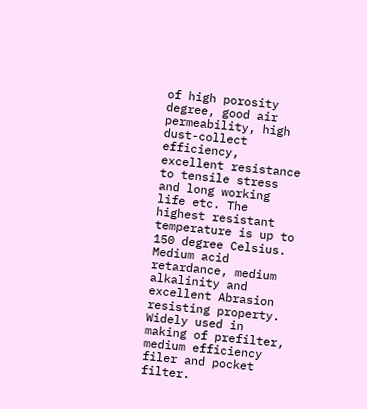of high porosity degree, good air permeability, high dust-collect efficiency, excellent resistance to tensile stress and long working life etc. The highest resistant temperature is up to 150 degree Celsius. Medium acid retardance, medium alkalinity and excellent Abrasion resisting property. Widely used in making of prefilter, medium efficiency filer and pocket filter.